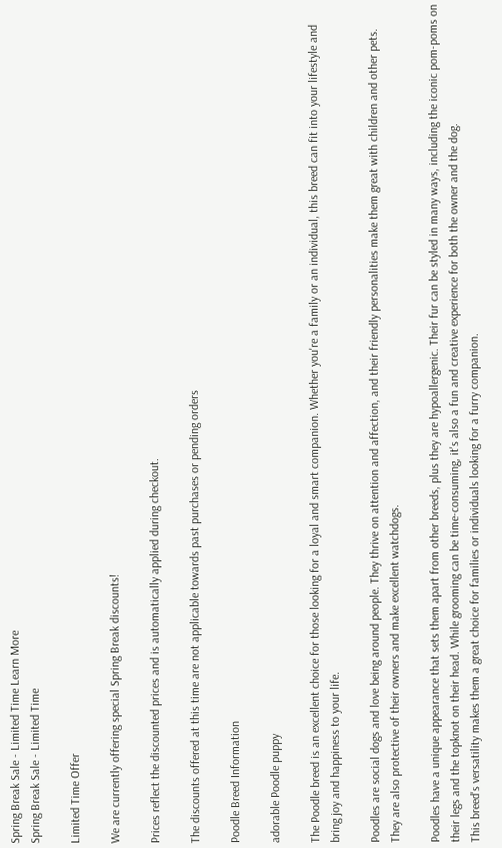Spring Break Sale - Limited Time Learn More
Spring Break Sale - Limited Time

Limited Time Offer

We are currently offering special Spring Break discounts!

Prices reflect the discounted prices and is automatically applied during checkout.

The discounts offered at this time are not applicable towards past purchases or pending orders

Poodle Breed Information

adorable Poodle puppy

The Poodle breed is an excellent choice for those looking for a loyal and smart companion. Whether you're a family or an individual, this breed can fit into your lifestyle and bring joy and happiness to your life.

Poodles are social dogs and love being around people. They thrive on attention and affection, and their friendly personalities make them great with children and other pets. They are also protective of their owners and make excellent watchdogs.

Poodles have a unique appearance that sets them apart from other breeds, plus they are hypoallergenic. Their fur can be styled in many ways, including the iconic pom-poms on their legs and the topknot on their head. While grooming can be time-consuming, it's also a fun and creative experience for both the owner and the dog.
This breed's versatility makes them a great choice for families or individuals looking for a furry companion.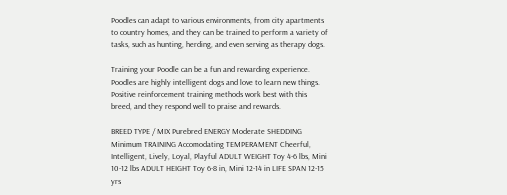Poodles can adapt to various environments, from city apartments to country homes, and they can be trained to perform a variety of tasks, such as hunting, herding, and even serving as therapy dogs.

Training your Poodle can be a fun and rewarding experience. Poodles are highly intelligent dogs and love to learn new things. Positive reinforcement training methods work best with this breed, and they respond well to praise and rewards.

BREED TYPE / MIX Purebred ENERGY Moderate SHEDDING Minimum TRAINING Accomodating TEMPERAMENT Cheerful, Intelligent, Lively, Loyal, Playful ADULT WEIGHT Toy 4-6 lbs, Mini 10-12 lbs ADULT HEIGHT Toy 6-8 in, Mini 12-14 in LIFE SPAN 12-15 yrs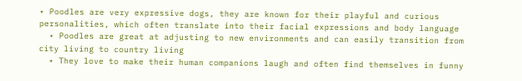• Poodles are very expressive dogs, they are known for their playful and curious personalities, which often translate into their facial expressions and body language
  • Poodles are great at adjusting to new environments and can easily transition from city living to country living
  • They love to make their human companions laugh and often find themselves in funny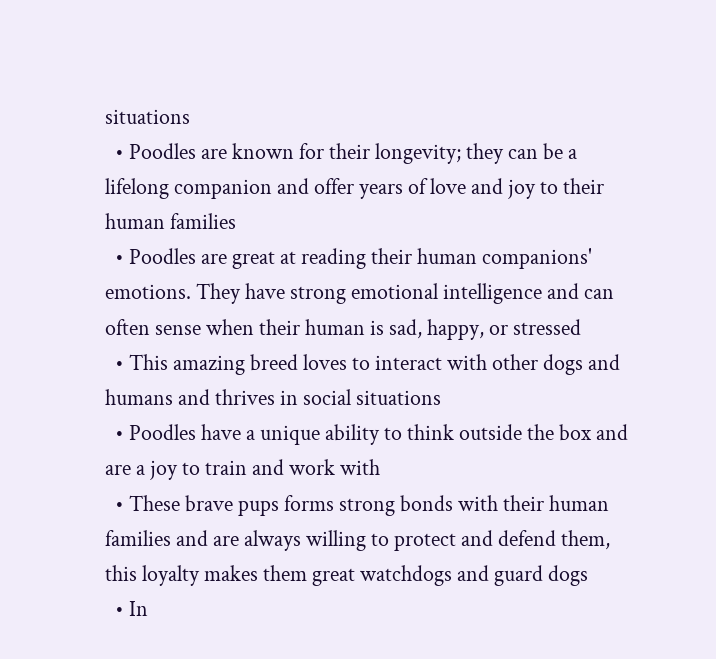situations
  • Poodles are known for their longevity; they can be a lifelong companion and offer years of love and joy to their human families
  • Poodles are great at reading their human companions' emotions. They have strong emotional intelligence and can often sense when their human is sad, happy, or stressed
  • This amazing breed loves to interact with other dogs and humans and thrives in social situations
  • Poodles have a unique ability to think outside the box and are a joy to train and work with
  • These brave pups forms strong bonds with their human families and are always willing to protect and defend them, this loyalty makes them great watchdogs and guard dogs
  • In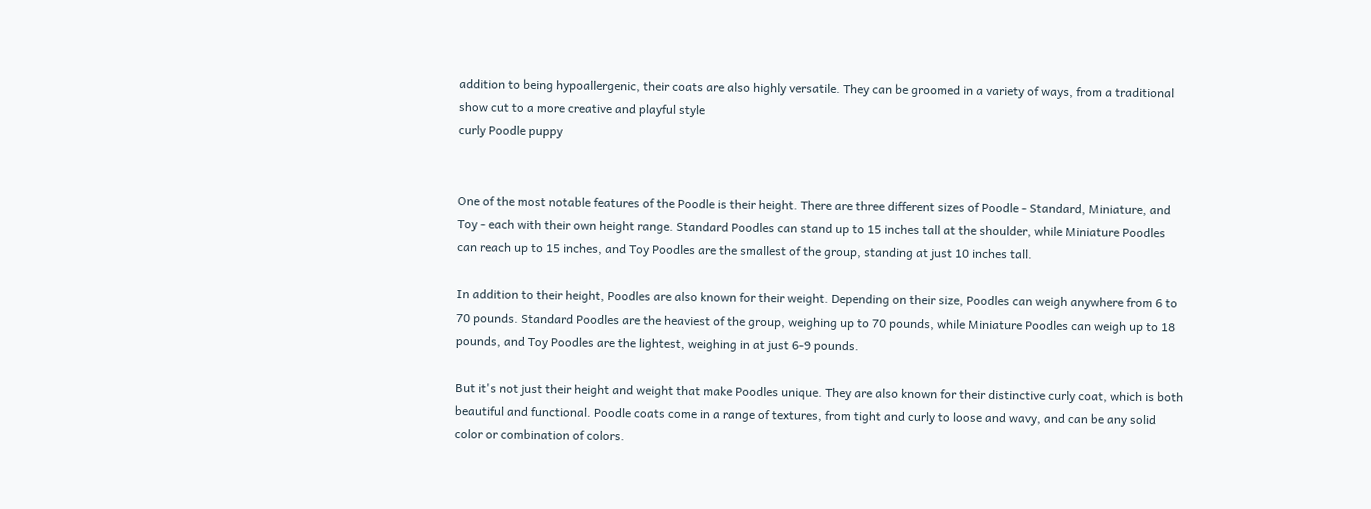addition to being hypoallergenic, their coats are also highly versatile. They can be groomed in a variety of ways, from a traditional show cut to a more creative and playful style
curly Poodle puppy


One of the most notable features of the Poodle is their height. There are three different sizes of Poodle - Standard, Miniature, and Toy - each with their own height range. Standard Poodles can stand up to 15 inches tall at the shoulder, while Miniature Poodles can reach up to 15 inches, and Toy Poodles are the smallest of the group, standing at just 10 inches tall.

In addition to their height, Poodles are also known for their weight. Depending on their size, Poodles can weigh anywhere from 6 to 70 pounds. Standard Poodles are the heaviest of the group, weighing up to 70 pounds, while Miniature Poodles can weigh up to 18 pounds, and Toy Poodles are the lightest, weighing in at just 6-9 pounds.

But it's not just their height and weight that make Poodles unique. They are also known for their distinctive curly coat, which is both beautiful and functional. Poodle coats come in a range of textures, from tight and curly to loose and wavy, and can be any solid color or combination of colors.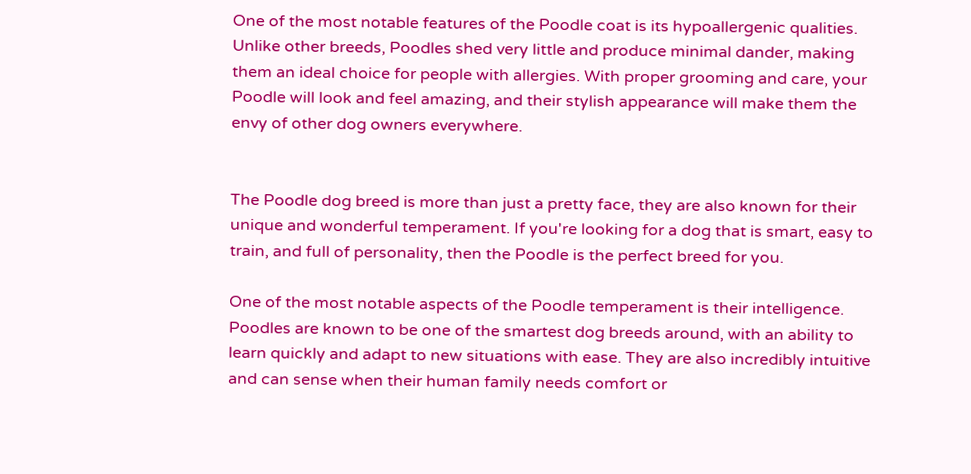One of the most notable features of the Poodle coat is its hypoallergenic qualities. Unlike other breeds, Poodles shed very little and produce minimal dander, making them an ideal choice for people with allergies. With proper grooming and care, your Poodle will look and feel amazing, and their stylish appearance will make them the envy of other dog owners everywhere.


The Poodle dog breed is more than just a pretty face, they are also known for their unique and wonderful temperament. If you're looking for a dog that is smart, easy to train, and full of personality, then the Poodle is the perfect breed for you.

One of the most notable aspects of the Poodle temperament is their intelligence. Poodles are known to be one of the smartest dog breeds around, with an ability to learn quickly and adapt to new situations with ease. They are also incredibly intuitive and can sense when their human family needs comfort or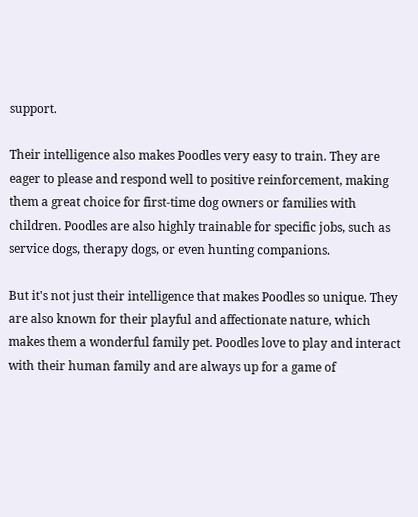support.

Their intelligence also makes Poodles very easy to train. They are eager to please and respond well to positive reinforcement, making them a great choice for first-time dog owners or families with children. Poodles are also highly trainable for specific jobs, such as service dogs, therapy dogs, or even hunting companions.

But it's not just their intelligence that makes Poodles so unique. They are also known for their playful and affectionate nature, which makes them a wonderful family pet. Poodles love to play and interact with their human family and are always up for a game of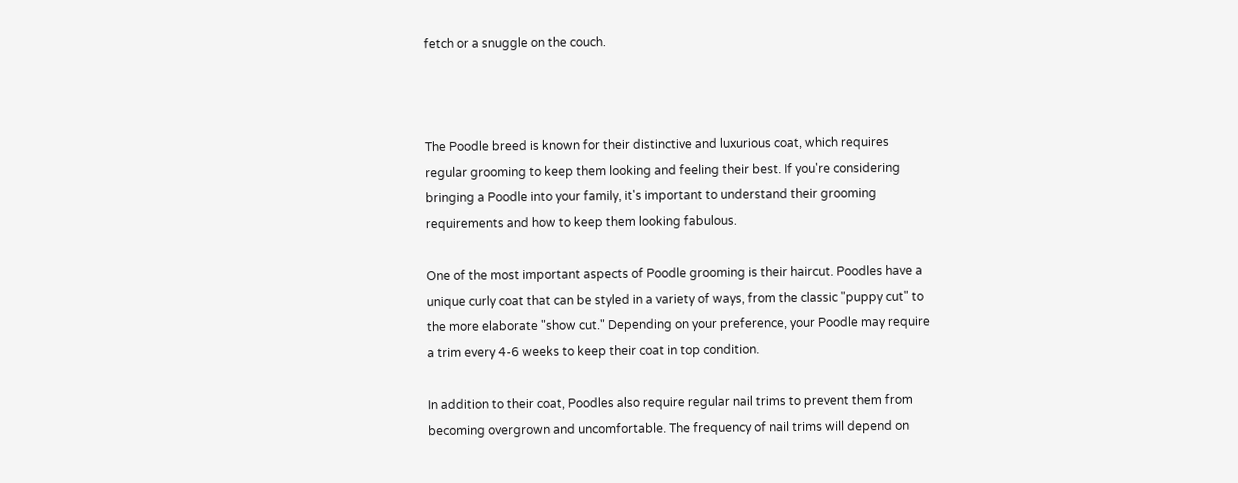fetch or a snuggle on the couch.



The Poodle breed is known for their distinctive and luxurious coat, which requires regular grooming to keep them looking and feeling their best. If you're considering bringing a Poodle into your family, it's important to understand their grooming requirements and how to keep them looking fabulous.

One of the most important aspects of Poodle grooming is their haircut. Poodles have a unique curly coat that can be styled in a variety of ways, from the classic "puppy cut" to the more elaborate "show cut." Depending on your preference, your Poodle may require a trim every 4-6 weeks to keep their coat in top condition.

In addition to their coat, Poodles also require regular nail trims to prevent them from becoming overgrown and uncomfortable. The frequency of nail trims will depend on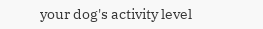your dog's activity level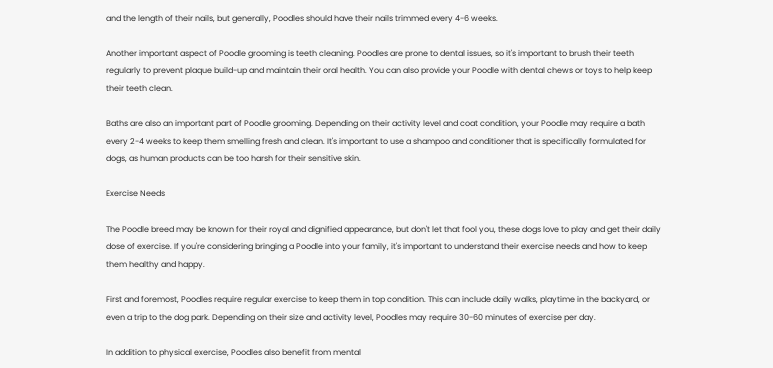and the length of their nails, but generally, Poodles should have their nails trimmed every 4-6 weeks.

Another important aspect of Poodle grooming is teeth cleaning. Poodles are prone to dental issues, so it's important to brush their teeth regularly to prevent plaque build-up and maintain their oral health. You can also provide your Poodle with dental chews or toys to help keep their teeth clean.

Baths are also an important part of Poodle grooming. Depending on their activity level and coat condition, your Poodle may require a bath every 2-4 weeks to keep them smelling fresh and clean. It's important to use a shampoo and conditioner that is specifically formulated for dogs, as human products can be too harsh for their sensitive skin.

Exercise Needs

The Poodle breed may be known for their royal and dignified appearance, but don't let that fool you, these dogs love to play and get their daily dose of exercise. If you're considering bringing a Poodle into your family, it's important to understand their exercise needs and how to keep them healthy and happy.

First and foremost, Poodles require regular exercise to keep them in top condition. This can include daily walks, playtime in the backyard, or even a trip to the dog park. Depending on their size and activity level, Poodles may require 30-60 minutes of exercise per day.

In addition to physical exercise, Poodles also benefit from mental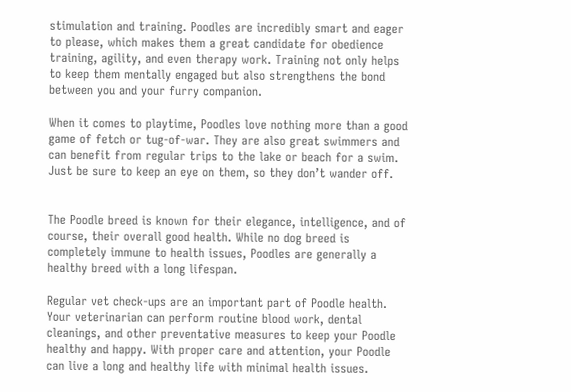stimulation and training. Poodles are incredibly smart and eager to please, which makes them a great candidate for obedience training, agility, and even therapy work. Training not only helps to keep them mentally engaged but also strengthens the bond between you and your furry companion.

When it comes to playtime, Poodles love nothing more than a good game of fetch or tug-of-war. They are also great swimmers and can benefit from regular trips to the lake or beach for a swim. Just be sure to keep an eye on them, so they don’t wander off.


The Poodle breed is known for their elegance, intelligence, and of course, their overall good health. While no dog breed is completely immune to health issues, Poodles are generally a healthy breed with a long lifespan.

Regular vet check-ups are an important part of Poodle health. Your veterinarian can perform routine blood work, dental cleanings, and other preventative measures to keep your Poodle healthy and happy. With proper care and attention, your Poodle can live a long and healthy life with minimal health issues.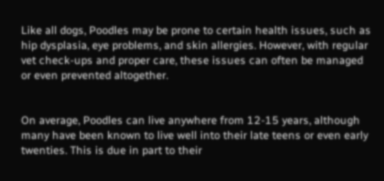Like all dogs, Poodles may be prone to certain health issues, such as hip dysplasia, eye problems, and skin allergies. However, with regular vet check-ups and proper care, these issues can often be managed or even prevented altogether.


On average, Poodles can live anywhere from 12-15 years, although many have been known to live well into their late teens or even early twenties. This is due in part to their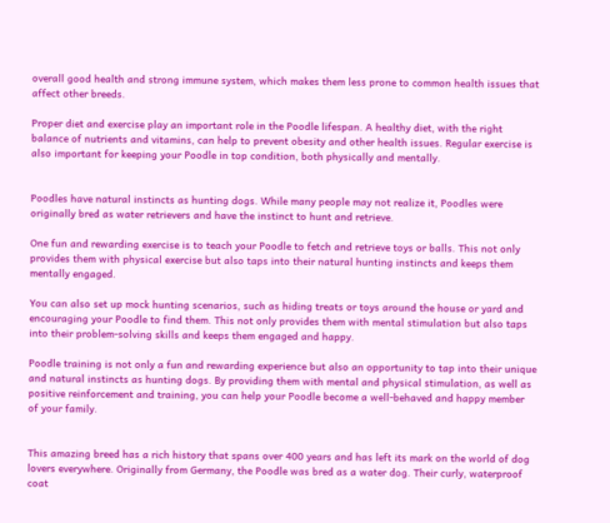overall good health and strong immune system, which makes them less prone to common health issues that affect other breeds.

Proper diet and exercise play an important role in the Poodle lifespan. A healthy diet, with the right balance of nutrients and vitamins, can help to prevent obesity and other health issues. Regular exercise is also important for keeping your Poodle in top condition, both physically and mentally.


Poodles have natural instincts as hunting dogs. While many people may not realize it, Poodles were originally bred as water retrievers and have the instinct to hunt and retrieve.

One fun and rewarding exercise is to teach your Poodle to fetch and retrieve toys or balls. This not only provides them with physical exercise but also taps into their natural hunting instincts and keeps them mentally engaged.

You can also set up mock hunting scenarios, such as hiding treats or toys around the house or yard and encouraging your Poodle to find them. This not only provides them with mental stimulation but also taps into their problem-solving skills and keeps them engaged and happy.

Poodle training is not only a fun and rewarding experience but also an opportunity to tap into their unique and natural instincts as hunting dogs. By providing them with mental and physical stimulation, as well as positive reinforcement and training, you can help your Poodle become a well-behaved and happy member of your family.


This amazing breed has a rich history that spans over 400 years and has left its mark on the world of dog lovers everywhere. Originally from Germany, the Poodle was bred as a water dog. Their curly, waterproof coat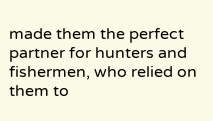made them the perfect partner for hunters and fishermen, who relied on them to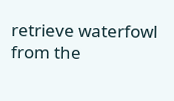retrieve waterfowl from the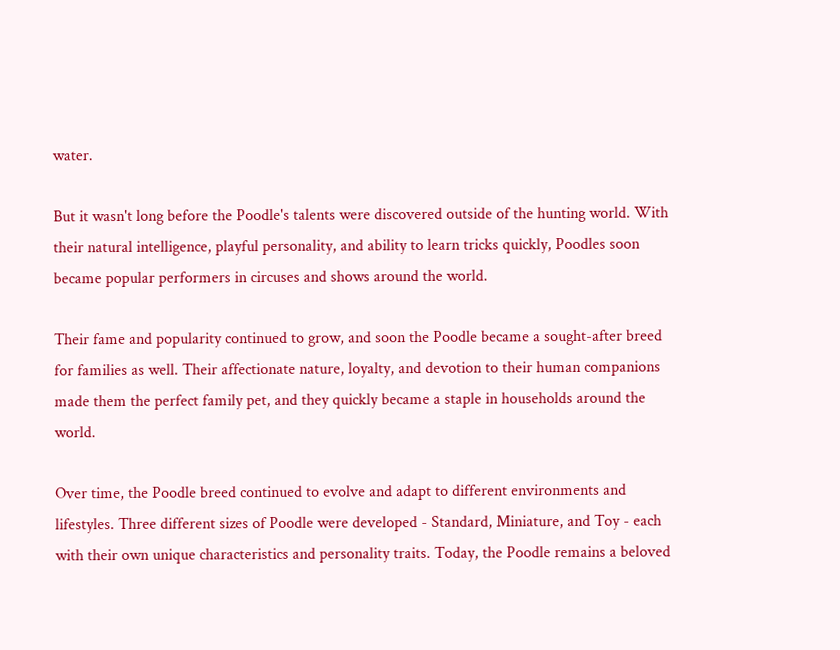water.

But it wasn't long before the Poodle's talents were discovered outside of the hunting world. With their natural intelligence, playful personality, and ability to learn tricks quickly, Poodles soon became popular performers in circuses and shows around the world.

Their fame and popularity continued to grow, and soon the Poodle became a sought-after breed for families as well. Their affectionate nature, loyalty, and devotion to their human companions made them the perfect family pet, and they quickly became a staple in households around the world.

Over time, the Poodle breed continued to evolve and adapt to different environments and lifestyles. Three different sizes of Poodle were developed - Standard, Miniature, and Toy - each with their own unique characteristics and personality traits. Today, the Poodle remains a beloved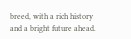breed, with a rich history and a bright future ahead.